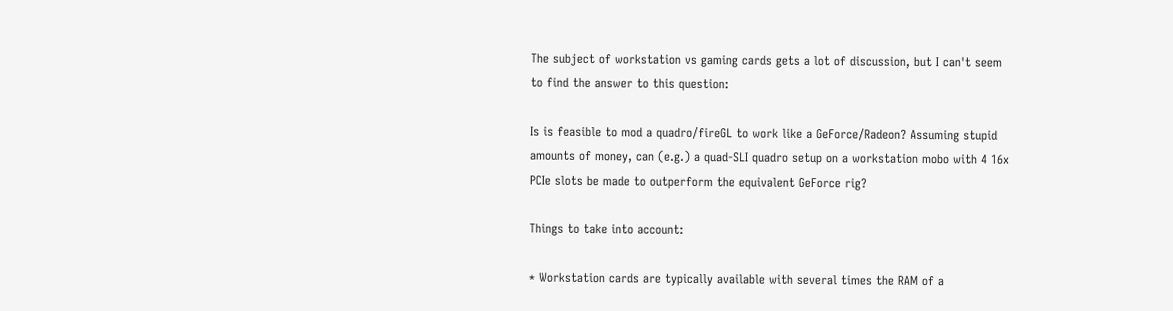The subject of workstation vs gaming cards gets a lot of discussion, but I can't seem to find the answer to this question:

Is is feasible to mod a quadro/fireGL to work like a GeForce/Radeon? Assuming stupid amounts of money, can (e.g.) a quad-SLI quadro setup on a workstation mobo with 4 16x PCIe slots be made to outperform the equivalent GeForce rig?

Things to take into account:

* Workstation cards are typically available with several times the RAM of a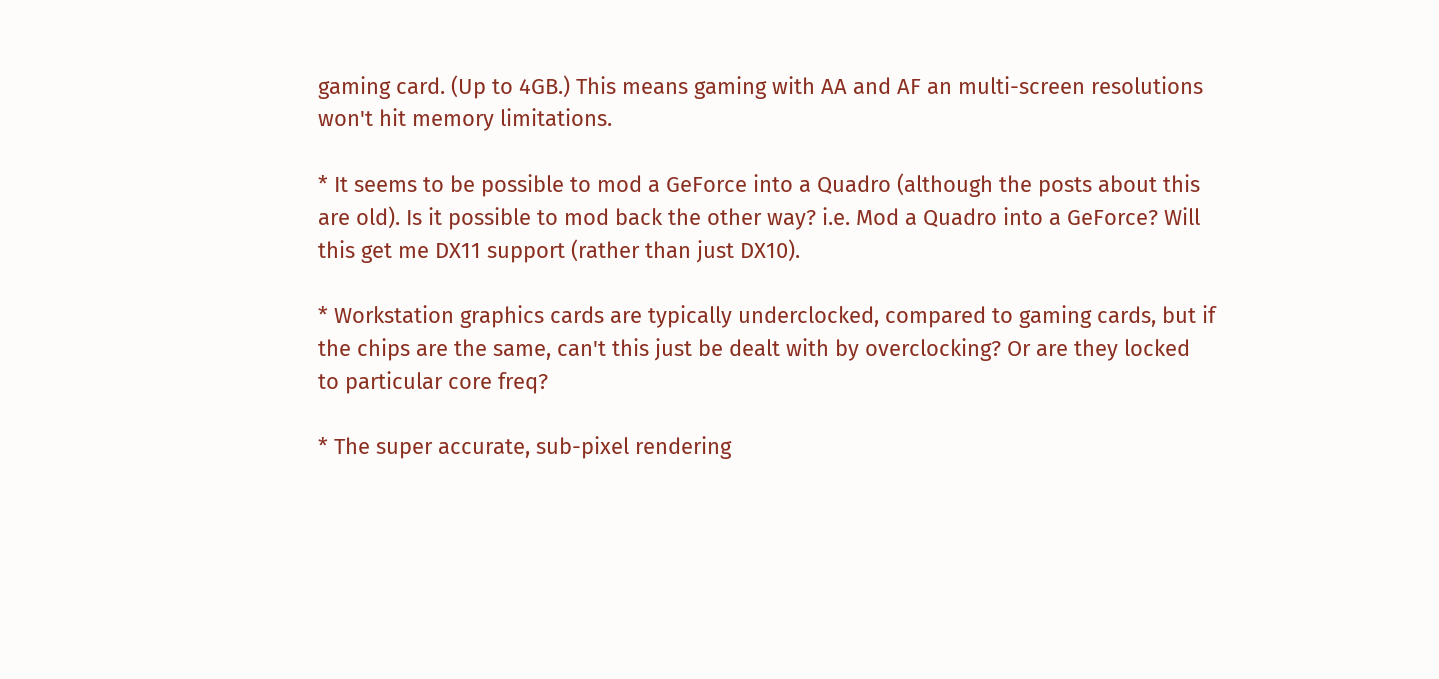gaming card. (Up to 4GB.) This means gaming with AA and AF an multi-screen resolutions won't hit memory limitations.

* It seems to be possible to mod a GeForce into a Quadro (although the posts about this are old). Is it possible to mod back the other way? i.e. Mod a Quadro into a GeForce? Will this get me DX11 support (rather than just DX10).

* Workstation graphics cards are typically underclocked, compared to gaming cards, but if the chips are the same, can't this just be dealt with by overclocking? Or are they locked to particular core freq?

* The super accurate, sub-pixel rendering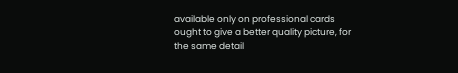available only on professional cards ought to give a better quality picture, for the same detail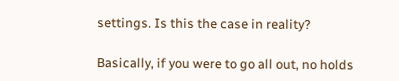settings. Is this the case in reality?

Basically, if you were to go all out, no holds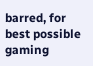barred, for best possible gaming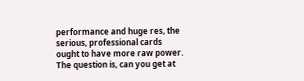performance and huge res, the serious, professional cards ought to have more raw power. The question is, can you get at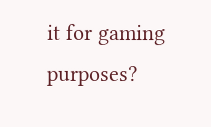it for gaming purposes?